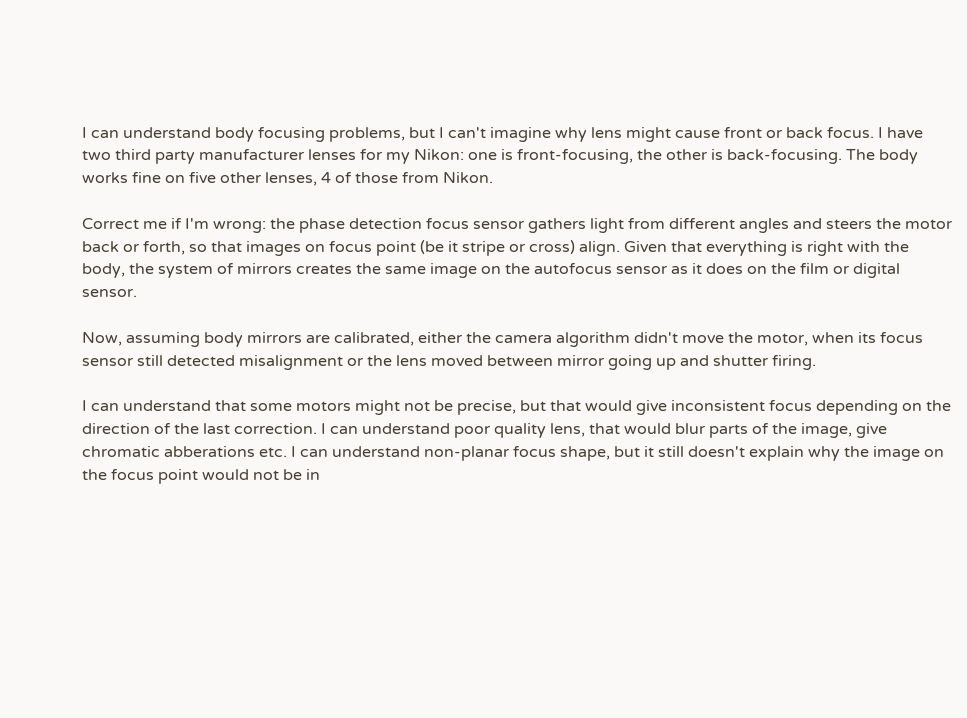I can understand body focusing problems, but I can't imagine why lens might cause front or back focus. I have two third party manufacturer lenses for my Nikon: one is front-focusing, the other is back-focusing. The body works fine on five other lenses, 4 of those from Nikon.

Correct me if I'm wrong: the phase detection focus sensor gathers light from different angles and steers the motor back or forth, so that images on focus point (be it stripe or cross) align. Given that everything is right with the body, the system of mirrors creates the same image on the autofocus sensor as it does on the film or digital sensor.

Now, assuming body mirrors are calibrated, either the camera algorithm didn't move the motor, when its focus sensor still detected misalignment or the lens moved between mirror going up and shutter firing.

I can understand that some motors might not be precise, but that would give inconsistent focus depending on the direction of the last correction. I can understand poor quality lens, that would blur parts of the image, give chromatic abberations etc. I can understand non-planar focus shape, but it still doesn't explain why the image on the focus point would not be in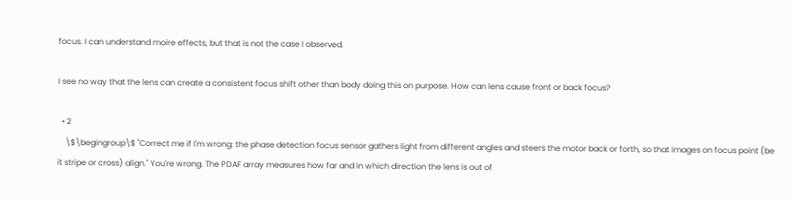focus. I can understand moire effects, but that is not the case I observed.

I see no way that the lens can create a consistent focus shift other than body doing this on purpose. How can lens cause front or back focus?

  • 2
    \$\begingroup\$ "Correct me if I'm wrong: the phase detection focus sensor gathers light from different angles and steers the motor back or forth, so that images on focus point (be it stripe or cross) align." You're wrong. The PDAF array measures how far and in which direction the lens is out of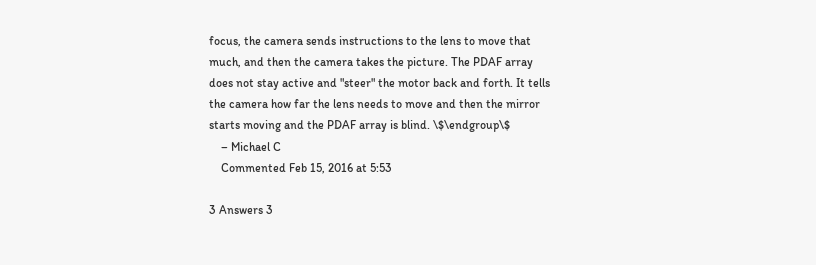focus, the camera sends instructions to the lens to move that much, and then the camera takes the picture. The PDAF array does not stay active and "steer" the motor back and forth. It tells the camera how far the lens needs to move and then the mirror starts moving and the PDAF array is blind. \$\endgroup\$
    – Michael C
    Commented Feb 15, 2016 at 5:53

3 Answers 3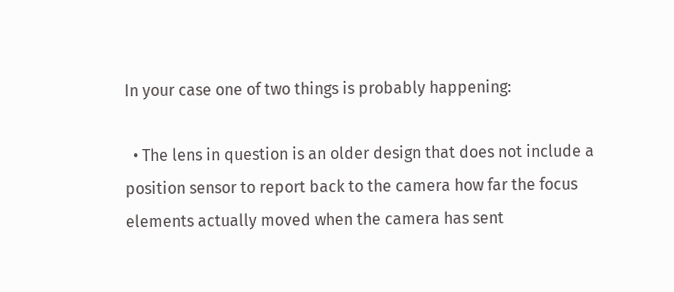In your case one of two things is probably happening:

  • The lens in question is an older design that does not include a position sensor to report back to the camera how far the focus elements actually moved when the camera has sent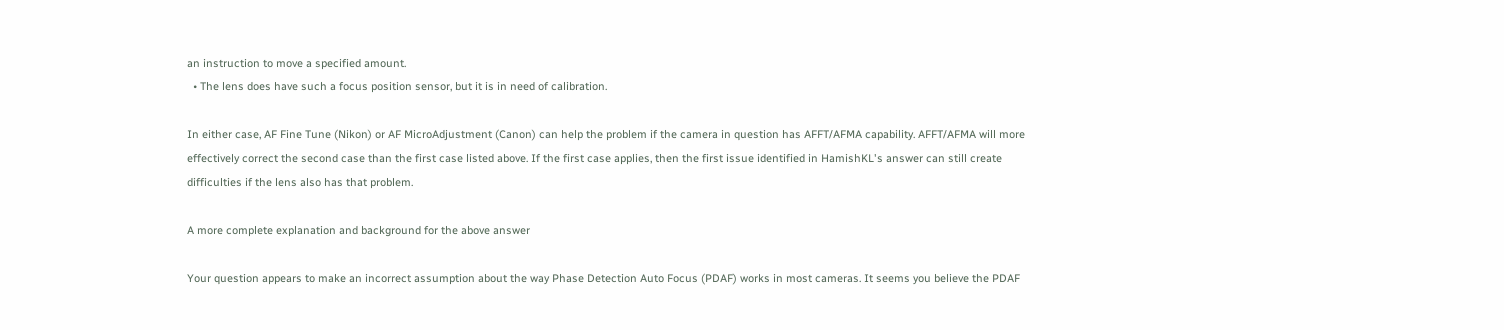an instruction to move a specified amount.
  • The lens does have such a focus position sensor, but it is in need of calibration.

In either case, AF Fine Tune (Nikon) or AF MicroAdjustment (Canon) can help the problem if the camera in question has AFFT/AFMA capability. AFFT/AFMA will more effectively correct the second case than the first case listed above. If the first case applies, then the first issue identified in HamishKL's answer can still create difficulties if the lens also has that problem.

A more complete explanation and background for the above answer

Your question appears to make an incorrect assumption about the way Phase Detection Auto Focus (PDAF) works in most cameras. It seems you believe the PDAF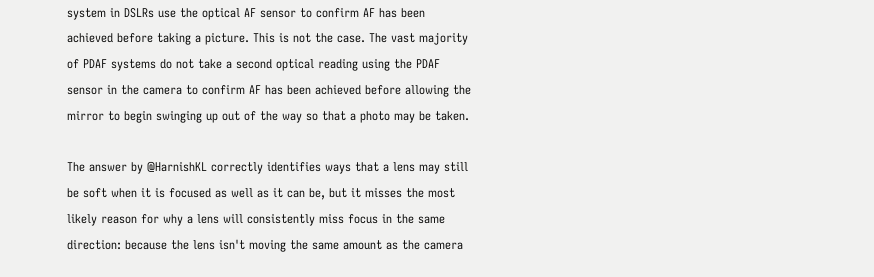system in DSLRs use the optical AF sensor to confirm AF has been achieved before taking a picture. This is not the case. The vast majority of PDAF systems do not take a second optical reading using the PDAF sensor in the camera to confirm AF has been achieved before allowing the mirror to begin swinging up out of the way so that a photo may be taken.

The answer by @HarnishKL correctly identifies ways that a lens may still be soft when it is focused as well as it can be, but it misses the most likely reason for why a lens will consistently miss focus in the same direction: because the lens isn't moving the same amount as the camera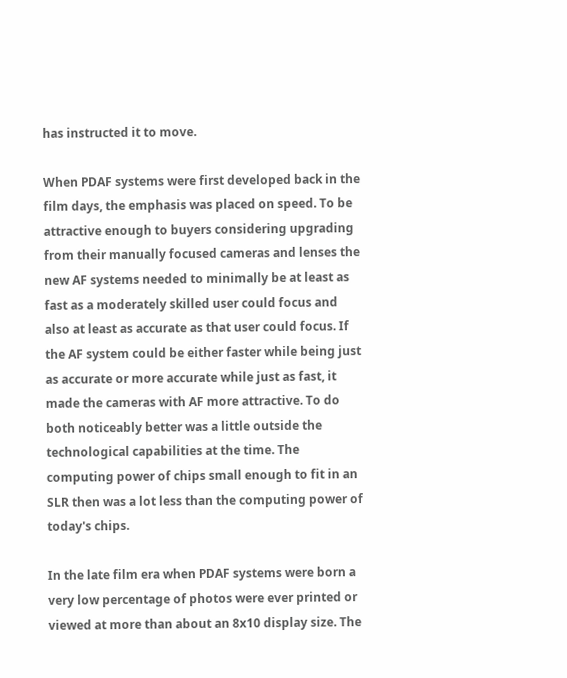has instructed it to move.

When PDAF systems were first developed back in the film days, the emphasis was placed on speed. To be attractive enough to buyers considering upgrading from their manually focused cameras and lenses the new AF systems needed to minimally be at least as fast as a moderately skilled user could focus and also at least as accurate as that user could focus. If the AF system could be either faster while being just as accurate or more accurate while just as fast, it made the cameras with AF more attractive. To do both noticeably better was a little outside the technological capabilities at the time. The computing power of chips small enough to fit in an SLR then was a lot less than the computing power of today's chips.

In the late film era when PDAF systems were born a very low percentage of photos were ever printed or viewed at more than about an 8x10 display size. The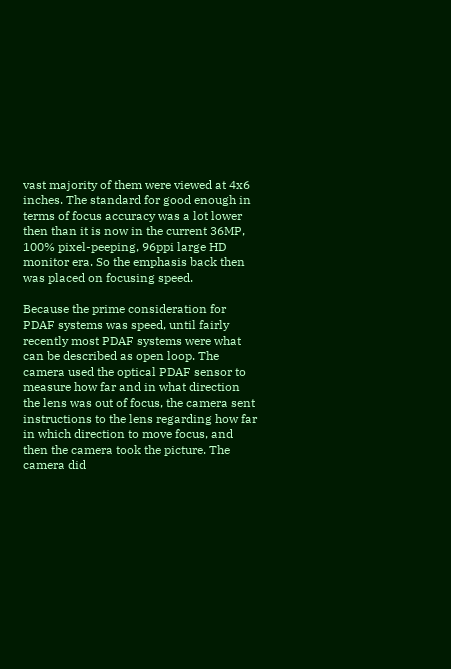vast majority of them were viewed at 4x6 inches. The standard for good enough in terms of focus accuracy was a lot lower then than it is now in the current 36MP, 100% pixel-peeping, 96ppi large HD monitor era. So the emphasis back then was placed on focusing speed.

Because the prime consideration for PDAF systems was speed, until fairly recently most PDAF systems were what can be described as open loop. The camera used the optical PDAF sensor to measure how far and in what direction the lens was out of focus, the camera sent instructions to the lens regarding how far in which direction to move focus, and then the camera took the picture. The camera did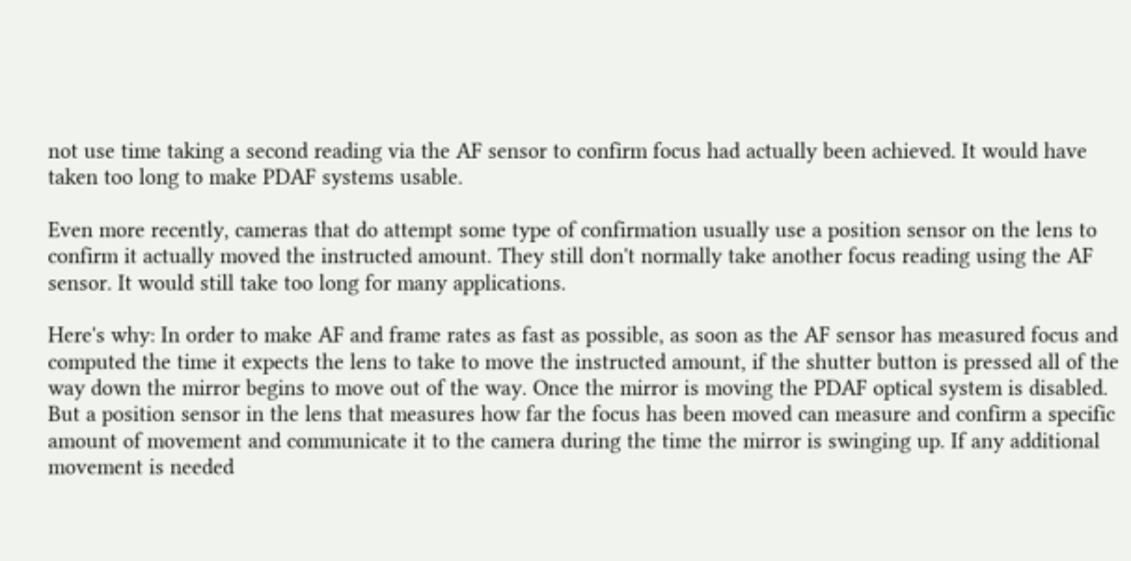not use time taking a second reading via the AF sensor to confirm focus had actually been achieved. It would have taken too long to make PDAF systems usable.

Even more recently, cameras that do attempt some type of confirmation usually use a position sensor on the lens to confirm it actually moved the instructed amount. They still don't normally take another focus reading using the AF sensor. It would still take too long for many applications.

Here's why: In order to make AF and frame rates as fast as possible, as soon as the AF sensor has measured focus and computed the time it expects the lens to take to move the instructed amount, if the shutter button is pressed all of the way down the mirror begins to move out of the way. Once the mirror is moving the PDAF optical system is disabled. But a position sensor in the lens that measures how far the focus has been moved can measure and confirm a specific amount of movement and communicate it to the camera during the time the mirror is swinging up. If any additional movement is needed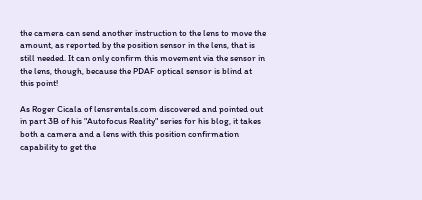the camera can send another instruction to the lens to move the amount, as reported by the position sensor in the lens, that is still needed. It can only confirm this movement via the sensor in the lens, though, because the PDAF optical sensor is blind at this point!

As Roger Cicala of lensrentals.com discovered and pointed out in part 3B of his "Autofocus Reality" series for his blog, it takes both a camera and a lens with this position confirmation capability to get the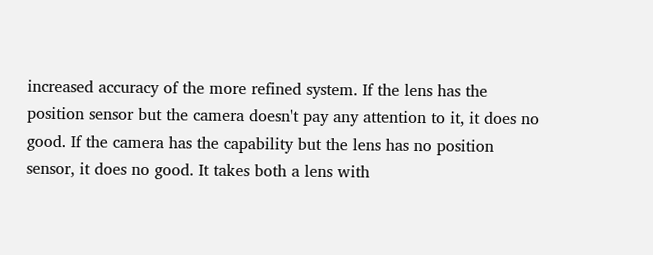increased accuracy of the more refined system. If the lens has the position sensor but the camera doesn't pay any attention to it, it does no good. If the camera has the capability but the lens has no position sensor, it does no good. It takes both a lens with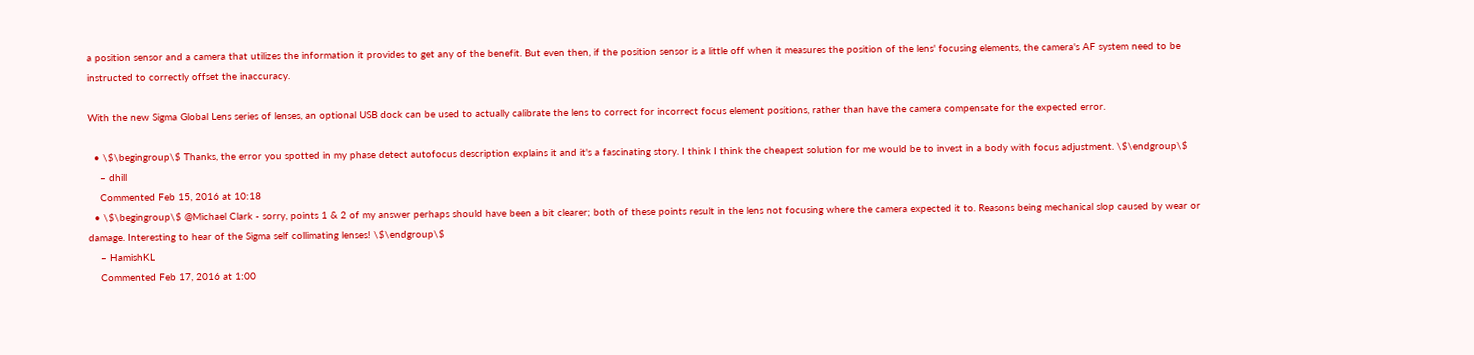a position sensor and a camera that utilizes the information it provides to get any of the benefit. But even then, if the position sensor is a little off when it measures the position of the lens' focusing elements, the camera's AF system need to be instructed to correctly offset the inaccuracy.

With the new Sigma Global Lens series of lenses, an optional USB dock can be used to actually calibrate the lens to correct for incorrect focus element positions, rather than have the camera compensate for the expected error.

  • \$\begingroup\$ Thanks, the error you spotted in my phase detect autofocus description explains it and it's a fascinating story. I think I think the cheapest solution for me would be to invest in a body with focus adjustment. \$\endgroup\$
    – dhill
    Commented Feb 15, 2016 at 10:18
  • \$\begingroup\$ @Michael Clark - sorry, points 1 & 2 of my answer perhaps should have been a bit clearer; both of these points result in the lens not focusing where the camera expected it to. Reasons being mechanical slop caused by wear or damage. Interesting to hear of the Sigma self collimating lenses! \$\endgroup\$
    – HamishKL
    Commented Feb 17, 2016 at 1:00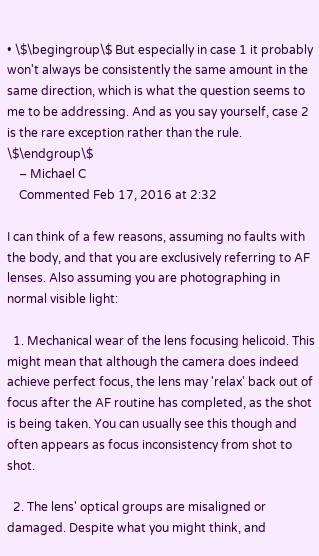• \$\begingroup\$ But especially in case 1 it probably won't always be consistently the same amount in the same direction, which is what the question seems to me to be addressing. And as you say yourself, case 2 is the rare exception rather than the rule. \$\endgroup\$
    – Michael C
    Commented Feb 17, 2016 at 2:32

I can think of a few reasons, assuming no faults with the body, and that you are exclusively referring to AF lenses. Also assuming you are photographing in normal visible light:

  1. Mechanical wear of the lens focusing helicoid. This might mean that although the camera does indeed achieve perfect focus, the lens may 'relax' back out of focus after the AF routine has completed, as the shot is being taken. You can usually see this though and often appears as focus inconsistency from shot to shot.

  2. The lens' optical groups are misaligned or damaged. Despite what you might think, and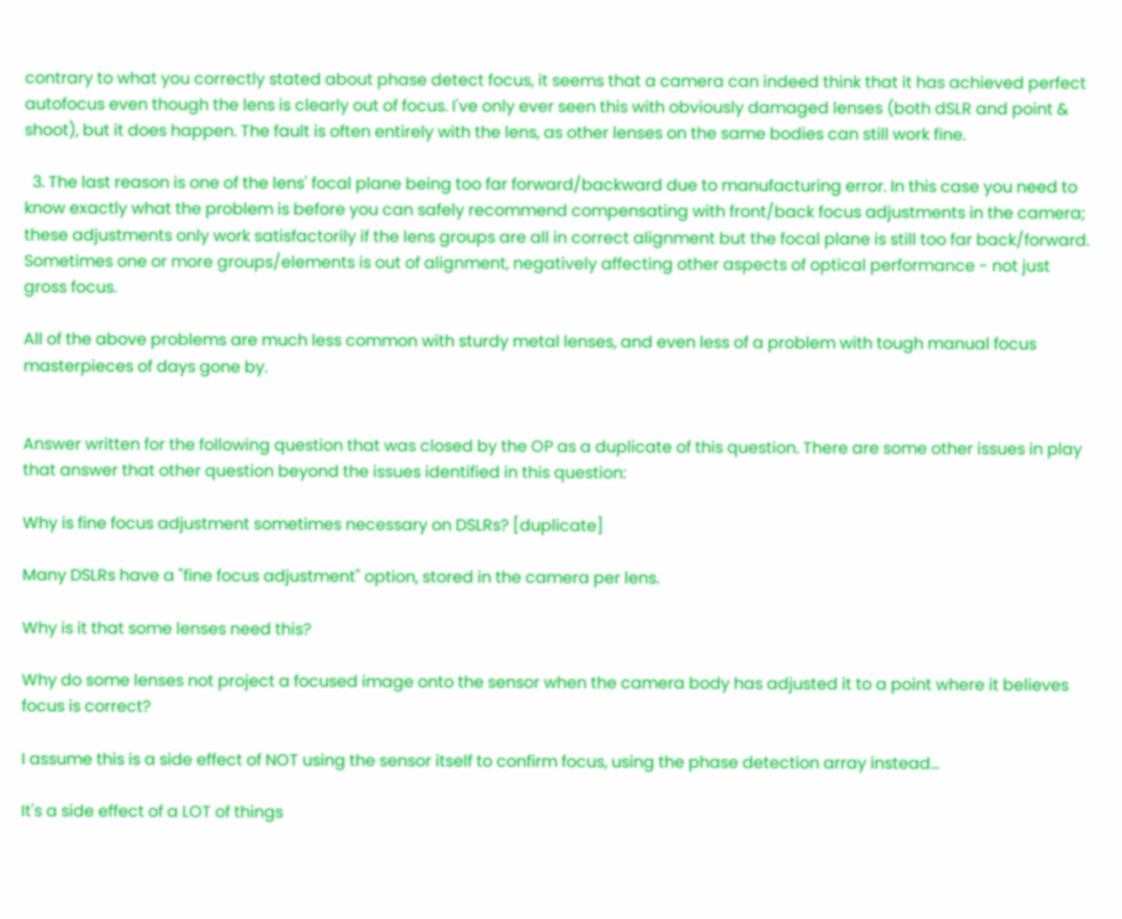contrary to what you correctly stated about phase detect focus, it seems that a camera can indeed think that it has achieved perfect autofocus even though the lens is clearly out of focus. I've only ever seen this with obviously damaged lenses (both dSLR and point & shoot), but it does happen. The fault is often entirely with the lens, as other lenses on the same bodies can still work fine.

  3. The last reason is one of the lens' focal plane being too far forward/backward due to manufacturing error. In this case you need to know exactly what the problem is before you can safely recommend compensating with front/back focus adjustments in the camera; these adjustments only work satisfactorily if the lens groups are all in correct alignment but the focal plane is still too far back/forward. Sometimes one or more groups/elements is out of alignment, negatively affecting other aspects of optical performance - not just gross focus.

All of the above problems are much less common with sturdy metal lenses, and even less of a problem with tough manual focus masterpieces of days gone by.


Answer written for the following question that was closed by the OP as a duplicate of this question. There are some other issues in play that answer that other question beyond the issues identified in this question:

Why is fine focus adjustment sometimes necessary on DSLRs? [duplicate]

Many DSLRs have a "fine focus adjustment" option, stored in the camera per lens.

Why is it that some lenses need this?

Why do some lenses not project a focused image onto the sensor when the camera body has adjusted it to a point where it believes focus is correct?

I assume this is a side effect of NOT using the sensor itself to confirm focus, using the phase detection array instead...

It's a side effect of a LOT of things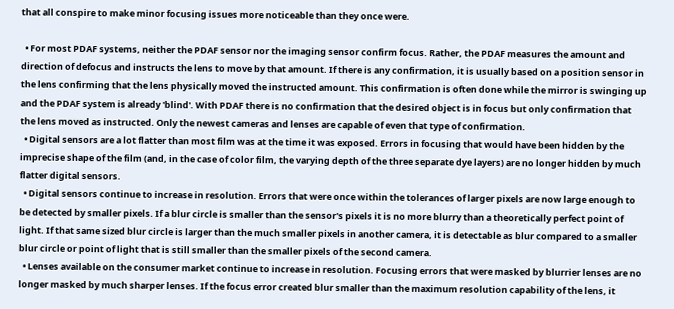that all conspire to make minor focusing issues more noticeable than they once were.

  • For most PDAF systems, neither the PDAF sensor nor the imaging sensor confirm focus. Rather, the PDAF measures the amount and direction of defocus and instructs the lens to move by that amount. If there is any confirmation, it is usually based on a position sensor in the lens confirming that the lens physically moved the instructed amount. This confirmation is often done while the mirror is swinging up and the PDAF system is already 'blind'. With PDAF there is no confirmation that the desired object is in focus but only confirmation that the lens moved as instructed. Only the newest cameras and lenses are capable of even that type of confirmation.
  • Digital sensors are a lot flatter than most film was at the time it was exposed. Errors in focusing that would have been hidden by the imprecise shape of the film (and, in the case of color film, the varying depth of the three separate dye layers) are no longer hidden by much flatter digital sensors.
  • Digital sensors continue to increase in resolution. Errors that were once within the tolerances of larger pixels are now large enough to be detected by smaller pixels. If a blur circle is smaller than the sensor's pixels it is no more blurry than a theoretically perfect point of light. If that same sized blur circle is larger than the much smaller pixels in another camera, it is detectable as blur compared to a smaller blur circle or point of light that is still smaller than the smaller pixels of the second camera.
  • Lenses available on the consumer market continue to increase in resolution. Focusing errors that were masked by blurrier lenses are no longer masked by much sharper lenses. If the focus error created blur smaller than the maximum resolution capability of the lens, it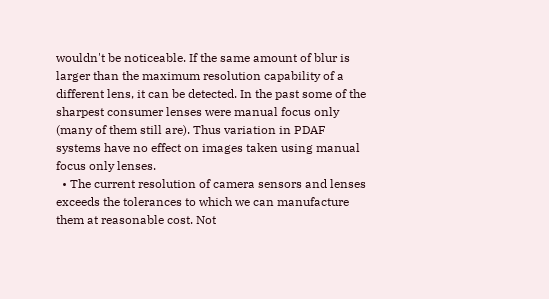wouldn't be noticeable. If the same amount of blur is larger than the maximum resolution capability of a different lens, it can be detected. In the past some of the sharpest consumer lenses were manual focus only (many of them still are). Thus variation in PDAF systems have no effect on images taken using manual focus only lenses.
  • The current resolution of camera sensors and lenses exceeds the tolerances to which we can manufacture them at reasonable cost. Not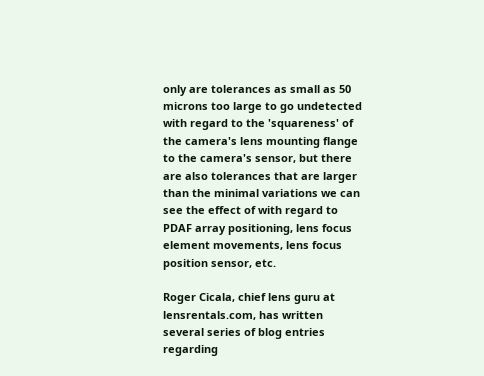only are tolerances as small as 50 microns too large to go undetected with regard to the 'squareness' of the camera's lens mounting flange to the camera's sensor, but there are also tolerances that are larger than the minimal variations we can see the effect of with regard to PDAF array positioning, lens focus element movements, lens focus position sensor, etc.

Roger Cicala, chief lens guru at lensrentals.com, has written several series of blog entries regarding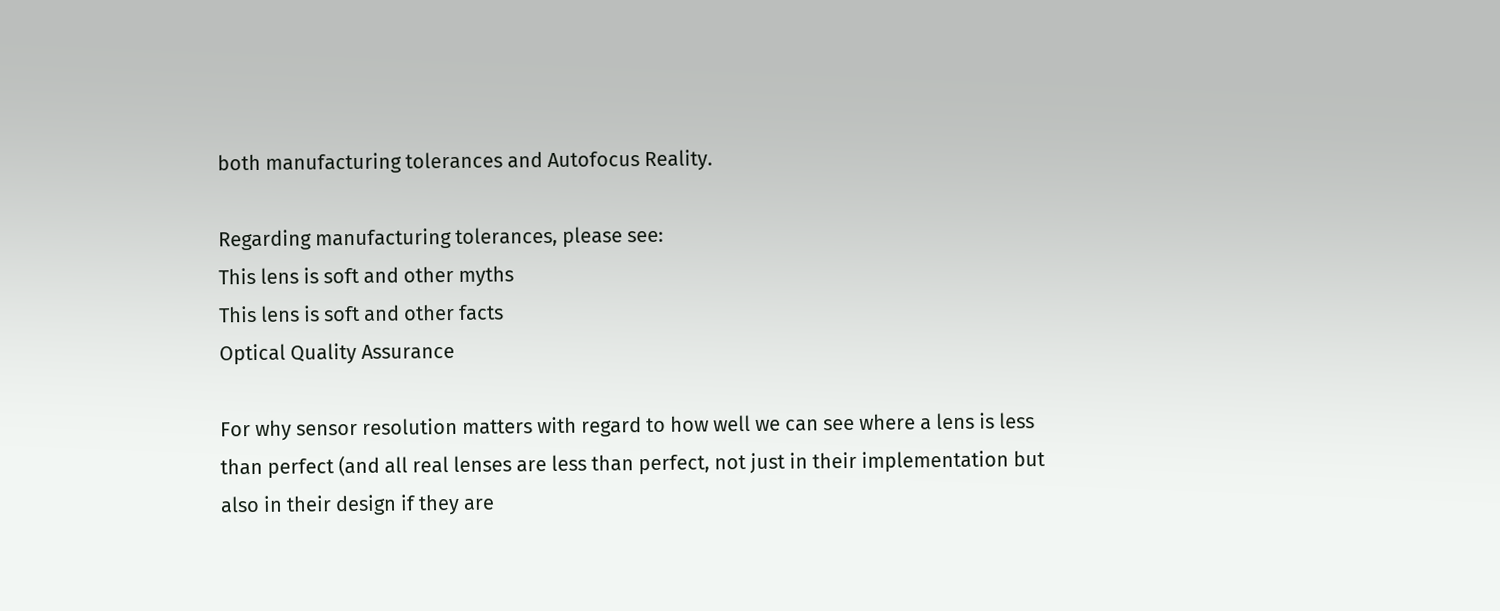both manufacturing tolerances and Autofocus Reality.

Regarding manufacturing tolerances, please see:
This lens is soft and other myths
This lens is soft and other facts
Optical Quality Assurance

For why sensor resolution matters with regard to how well we can see where a lens is less than perfect (and all real lenses are less than perfect, not just in their implementation but also in their design if they are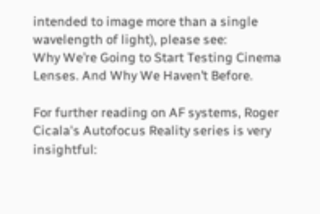intended to image more than a single wavelength of light), please see:
Why We’re Going to Start Testing Cinema Lenses. And Why We Haven’t Before.

For further reading on AF systems, Roger Cicala's Autofocus Reality series is very insightful: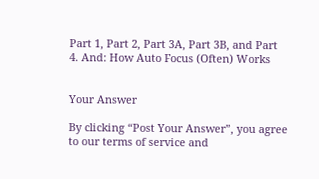Part 1, Part 2, Part 3A, Part 3B, and Part 4. And: How Auto Focus (Often) Works


Your Answer

By clicking “Post Your Answer”, you agree to our terms of service and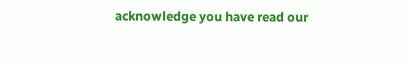acknowledge you have read our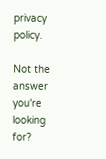privacy policy.

Not the answer you're looking for?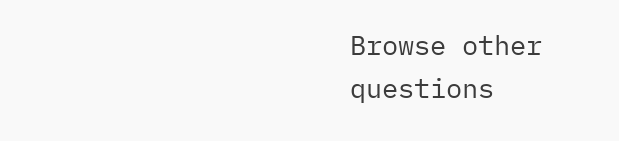Browse other questions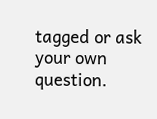tagged or ask your own question.